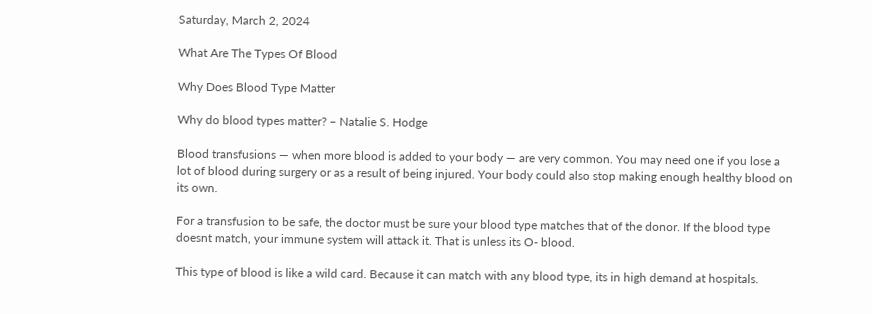Saturday, March 2, 2024

What Are The Types Of Blood

Why Does Blood Type Matter

Why do blood types matter? – Natalie S. Hodge

Blood transfusions — when more blood is added to your body — are very common. You may need one if you lose a lot of blood during surgery or as a result of being injured. Your body could also stop making enough healthy blood on its own.

For a transfusion to be safe, the doctor must be sure your blood type matches that of the donor. If the blood type doesnt match, your immune system will attack it. That is unless its O- blood.

This type of blood is like a wild card. Because it can match with any blood type, its in high demand at hospitals.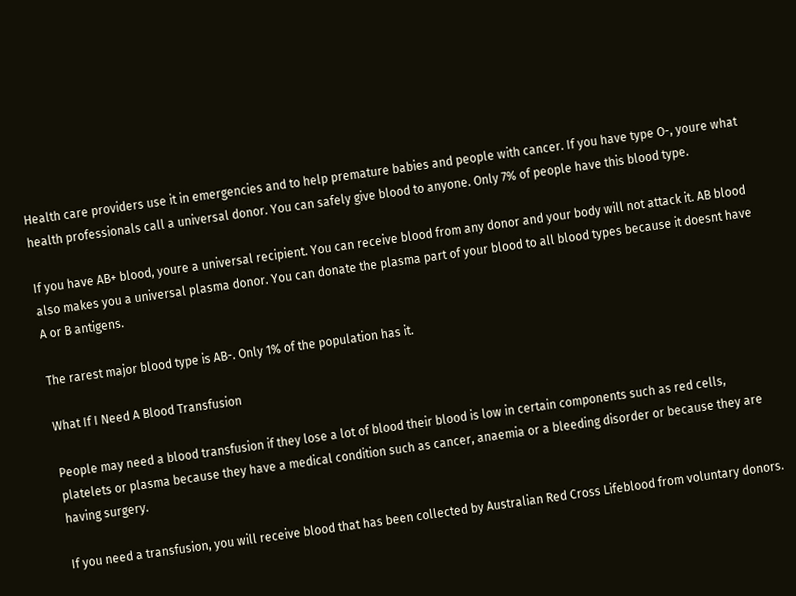Health care providers use it in emergencies and to help premature babies and people with cancer. If you have type O-, youre what health professionals call a universal donor. You can safely give blood to anyone. Only 7% of people have this blood type.

If you have AB+ blood, youre a universal recipient. You can receive blood from any donor and your body will not attack it. AB blood also makes you a universal plasma donor. You can donate the plasma part of your blood to all blood types because it doesnt have A or B antigens.

The rarest major blood type is AB-. Only 1% of the population has it.

What If I Need A Blood Transfusion

People may need a blood transfusion if they lose a lot of blood their blood is low in certain components such as red cells, platelets or plasma because they have a medical condition such as cancer, anaemia or a bleeding disorder or because they are having surgery.

If you need a transfusion, you will receive blood that has been collected by Australian Red Cross Lifeblood from voluntary donors.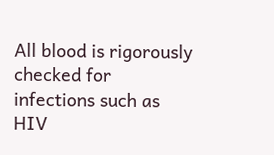All blood is rigorously checked for infections such as HIV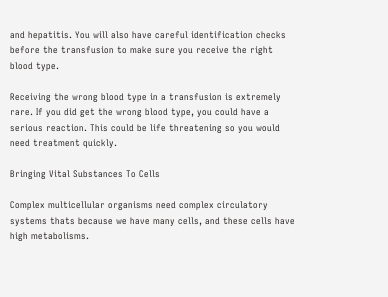and hepatitis. You will also have careful identification checks before the transfusion to make sure you receive the right blood type.

Receiving the wrong blood type in a transfusion is extremely rare. If you did get the wrong blood type, you could have a serious reaction. This could be life threatening so you would need treatment quickly.

Bringing Vital Substances To Cells

Complex multicellular organisms need complex circulatory systems thats because we have many cells, and these cells have high metabolisms.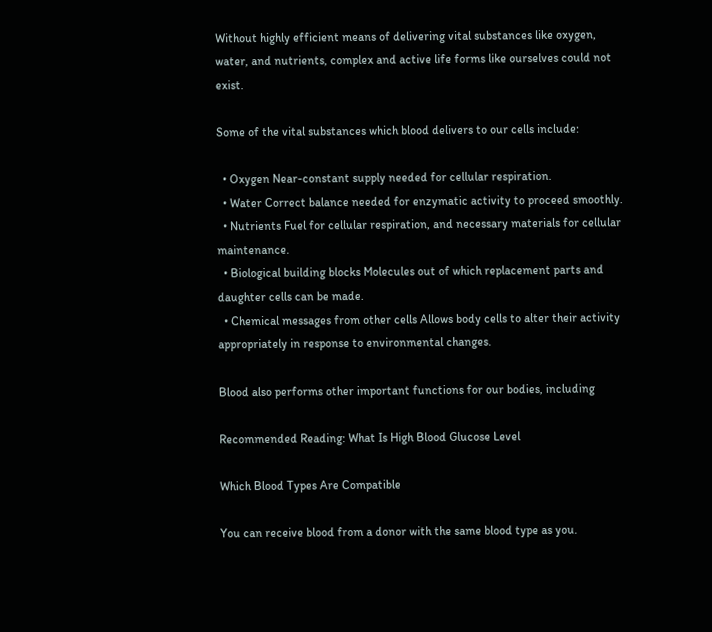Without highly efficient means of delivering vital substances like oxygen, water, and nutrients, complex and active life forms like ourselves could not exist.

Some of the vital substances which blood delivers to our cells include:

  • Oxygen Near-constant supply needed for cellular respiration.
  • Water Correct balance needed for enzymatic activity to proceed smoothly.
  • Nutrients Fuel for cellular respiration, and necessary materials for cellular maintenance.
  • Biological building blocks Molecules out of which replacement parts and daughter cells can be made.
  • Chemical messages from other cells Allows body cells to alter their activity appropriately in response to environmental changes.

Blood also performs other important functions for our bodies, including

Recommended Reading: What Is High Blood Glucose Level

Which Blood Types Are Compatible

You can receive blood from a donor with the same blood type as you.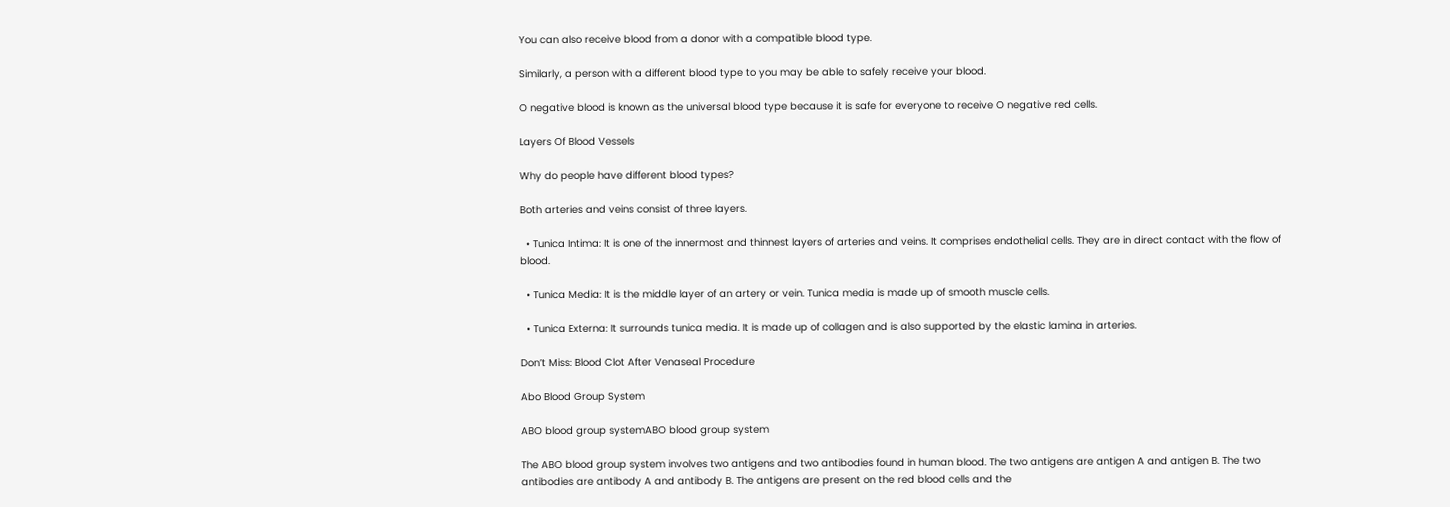You can also receive blood from a donor with a compatible blood type.

Similarly, a person with a different blood type to you may be able to safely receive your blood.

O negative blood is known as the universal blood type because it is safe for everyone to receive O negative red cells.

Layers Of Blood Vessels

Why do people have different blood types?

Both arteries and veins consist of three layers.

  • Tunica Intima: It is one of the innermost and thinnest layers of arteries and veins. It comprises endothelial cells. They are in direct contact with the flow of blood.

  • Tunica Media: It is the middle layer of an artery or vein. Tunica media is made up of smooth muscle cells.

  • Tunica Externa: It surrounds tunica media. It is made up of collagen and is also supported by the elastic lamina in arteries.

Don’t Miss: Blood Clot After Venaseal Procedure

Abo Blood Group System

ABO blood group systemABO blood group system

The ABO blood group system involves two antigens and two antibodies found in human blood. The two antigens are antigen A and antigen B. The two antibodies are antibody A and antibody B. The antigens are present on the red blood cells and the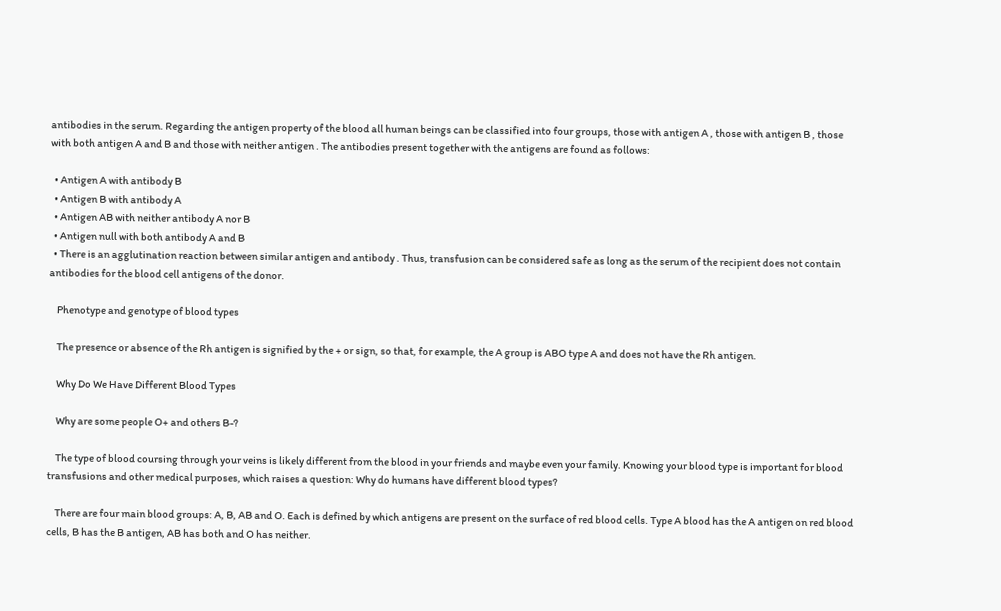antibodies in the serum. Regarding the antigen property of the blood all human beings can be classified into four groups, those with antigen A , those with antigen B , those with both antigen A and B and those with neither antigen . The antibodies present together with the antigens are found as follows:

  • Antigen A with antibody B
  • Antigen B with antibody A
  • Antigen AB with neither antibody A nor B
  • Antigen null with both antibody A and B
  • There is an agglutination reaction between similar antigen and antibody . Thus, transfusion can be considered safe as long as the serum of the recipient does not contain antibodies for the blood cell antigens of the donor.

    Phenotype and genotype of blood types

    The presence or absence of the Rh antigen is signified by the + or sign, so that, for example, the A group is ABO type A and does not have the Rh antigen.

    Why Do We Have Different Blood Types

    Why are some people O+ and others B-?

    The type of blood coursing through your veins is likely different from the blood in your friends and maybe even your family. Knowing your blood type is important for blood transfusions and other medical purposes, which raises a question: Why do humans have different blood types?

    There are four main blood groups: A, B, AB and O. Each is defined by which antigens are present on the surface of red blood cells. Type A blood has the A antigen on red blood cells, B has the B antigen, AB has both and O has neither.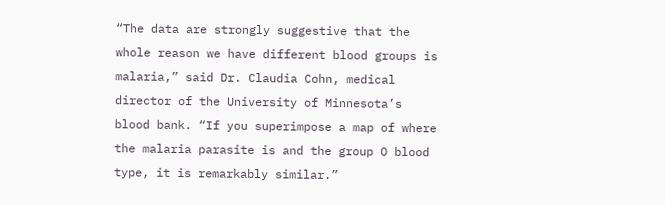“The data are strongly suggestive that the whole reason we have different blood groups is malaria,” said Dr. Claudia Cohn, medical director of the University of Minnesota’s blood bank. “If you superimpose a map of where the malaria parasite is and the group O blood type, it is remarkably similar.”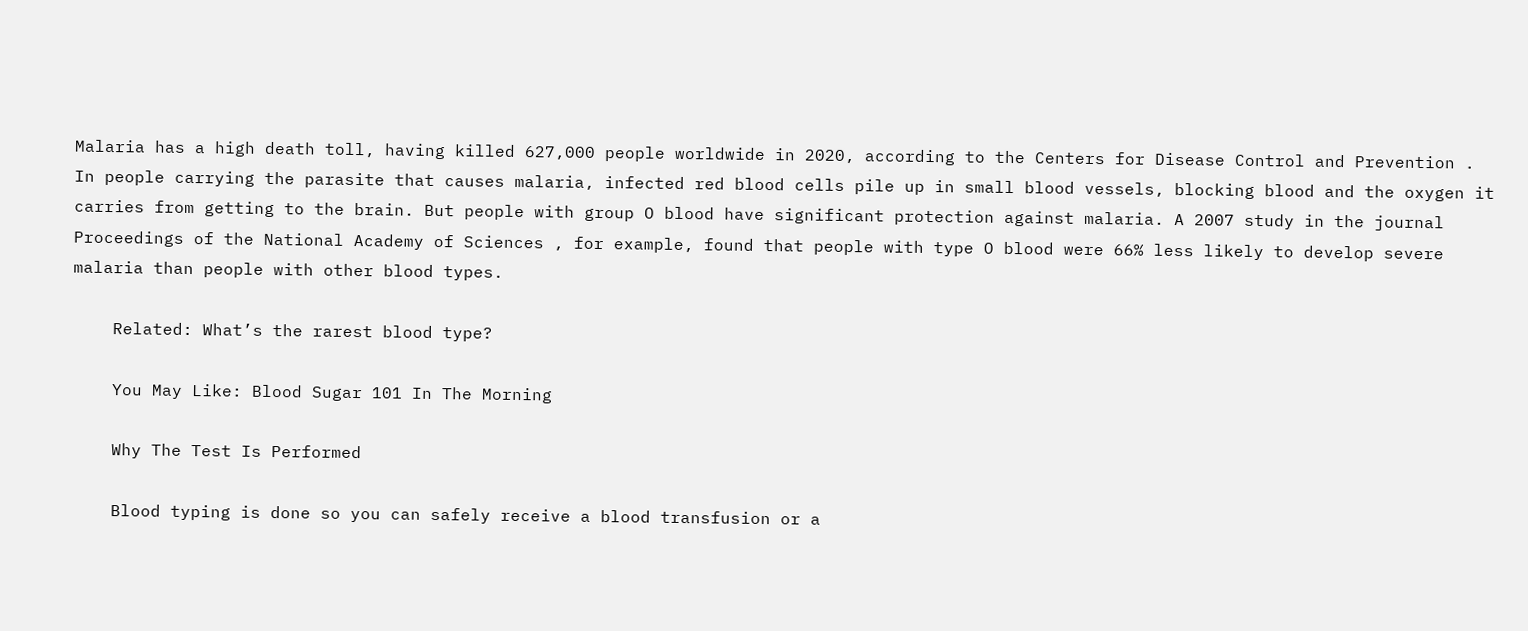Malaria has a high death toll, having killed 627,000 people worldwide in 2020, according to the Centers for Disease Control and Prevention . In people carrying the parasite that causes malaria, infected red blood cells pile up in small blood vessels, blocking blood and the oxygen it carries from getting to the brain. But people with group O blood have significant protection against malaria. A 2007 study in the journal Proceedings of the National Academy of Sciences , for example, found that people with type O blood were 66% less likely to develop severe malaria than people with other blood types.

    Related: What’s the rarest blood type?

    You May Like: Blood Sugar 101 In The Morning

    Why The Test Is Performed

    Blood typing is done so you can safely receive a blood transfusion or a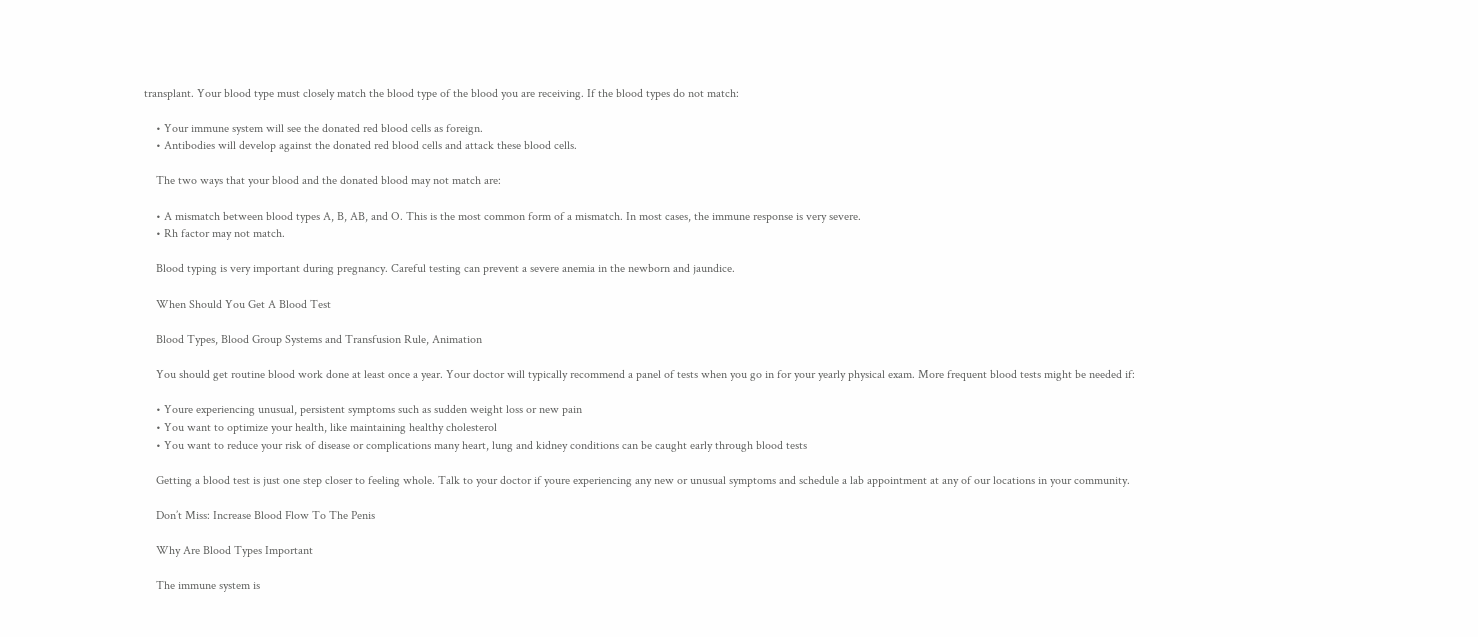transplant. Your blood type must closely match the blood type of the blood you are receiving. If the blood types do not match:

    • Your immune system will see the donated red blood cells as foreign.
    • Antibodies will develop against the donated red blood cells and attack these blood cells.

    The two ways that your blood and the donated blood may not match are:

    • A mismatch between blood types A, B, AB, and O. This is the most common form of a mismatch. In most cases, the immune response is very severe.
    • Rh factor may not match.

    Blood typing is very important during pregnancy. Careful testing can prevent a severe anemia in the newborn and jaundice.

    When Should You Get A Blood Test

    Blood Types, Blood Group Systems and Transfusion Rule, Animation

    You should get routine blood work done at least once a year. Your doctor will typically recommend a panel of tests when you go in for your yearly physical exam. More frequent blood tests might be needed if:

    • Youre experiencing unusual, persistent symptoms such as sudden weight loss or new pain
    • You want to optimize your health, like maintaining healthy cholesterol
    • You want to reduce your risk of disease or complications many heart, lung and kidney conditions can be caught early through blood tests

    Getting a blood test is just one step closer to feeling whole. Talk to your doctor if youre experiencing any new or unusual symptoms and schedule a lab appointment at any of our locations in your community.

    Don’t Miss: Increase Blood Flow To The Penis

    Why Are Blood Types Important

    The immune system is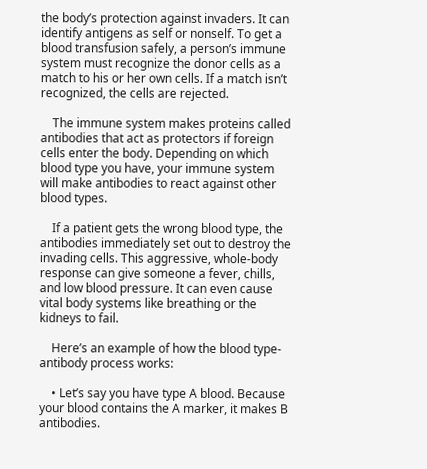the body’s protection against invaders. It can identify antigens as self or nonself. To get a blood transfusion safely, a person’s immune system must recognize the donor cells as a match to his or her own cells. If a match isn’t recognized, the cells are rejected.

    The immune system makes proteins called antibodies that act as protectors if foreign cells enter the body. Depending on which blood type you have, your immune system will make antibodies to react against other blood types.

    If a patient gets the wrong blood type, the antibodies immediately set out to destroy the invading cells. This aggressive, whole-body response can give someone a fever, chills, and low blood pressure. It can even cause vital body systems like breathing or the kidneys to fail.

    Here’s an example of how the blood type-antibody process works:

    • Let’s say you have type A blood. Because your blood contains the A marker, it makes B antibodies.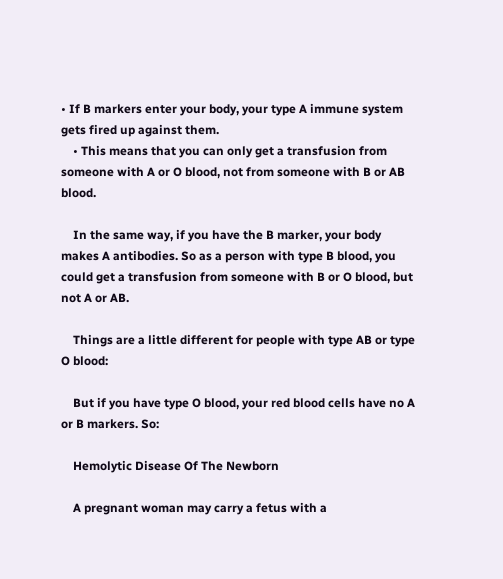• If B markers enter your body, your type A immune system gets fired up against them.
    • This means that you can only get a transfusion from someone with A or O blood, not from someone with B or AB blood.

    In the same way, if you have the B marker, your body makes A antibodies. So as a person with type B blood, you could get a transfusion from someone with B or O blood, but not A or AB.

    Things are a little different for people with type AB or type O blood:

    But if you have type O blood, your red blood cells have no A or B markers. So:

    Hemolytic Disease Of The Newborn

    A pregnant woman may carry a fetus with a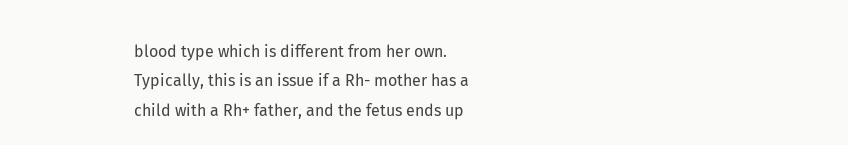blood type which is different from her own. Typically, this is an issue if a Rh- mother has a child with a Rh+ father, and the fetus ends up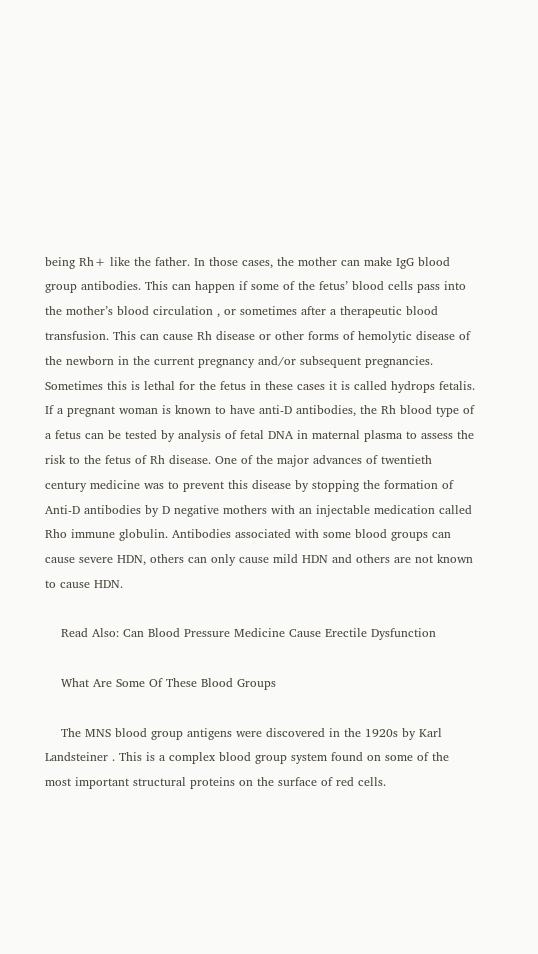being Rh+ like the father. In those cases, the mother can make IgG blood group antibodies. This can happen if some of the fetus’ blood cells pass into the mother’s blood circulation , or sometimes after a therapeutic blood transfusion. This can cause Rh disease or other forms of hemolytic disease of the newborn in the current pregnancy and/or subsequent pregnancies. Sometimes this is lethal for the fetus in these cases it is called hydrops fetalis. If a pregnant woman is known to have anti-D antibodies, the Rh blood type of a fetus can be tested by analysis of fetal DNA in maternal plasma to assess the risk to the fetus of Rh disease. One of the major advances of twentieth century medicine was to prevent this disease by stopping the formation of Anti-D antibodies by D negative mothers with an injectable medication called Rho immune globulin. Antibodies associated with some blood groups can cause severe HDN, others can only cause mild HDN and others are not known to cause HDN.

    Read Also: Can Blood Pressure Medicine Cause Erectile Dysfunction

    What Are Some Of These Blood Groups

    The MNS blood group antigens were discovered in the 1920s by Karl Landsteiner . This is a complex blood group system found on some of the most important structural proteins on the surface of red cells.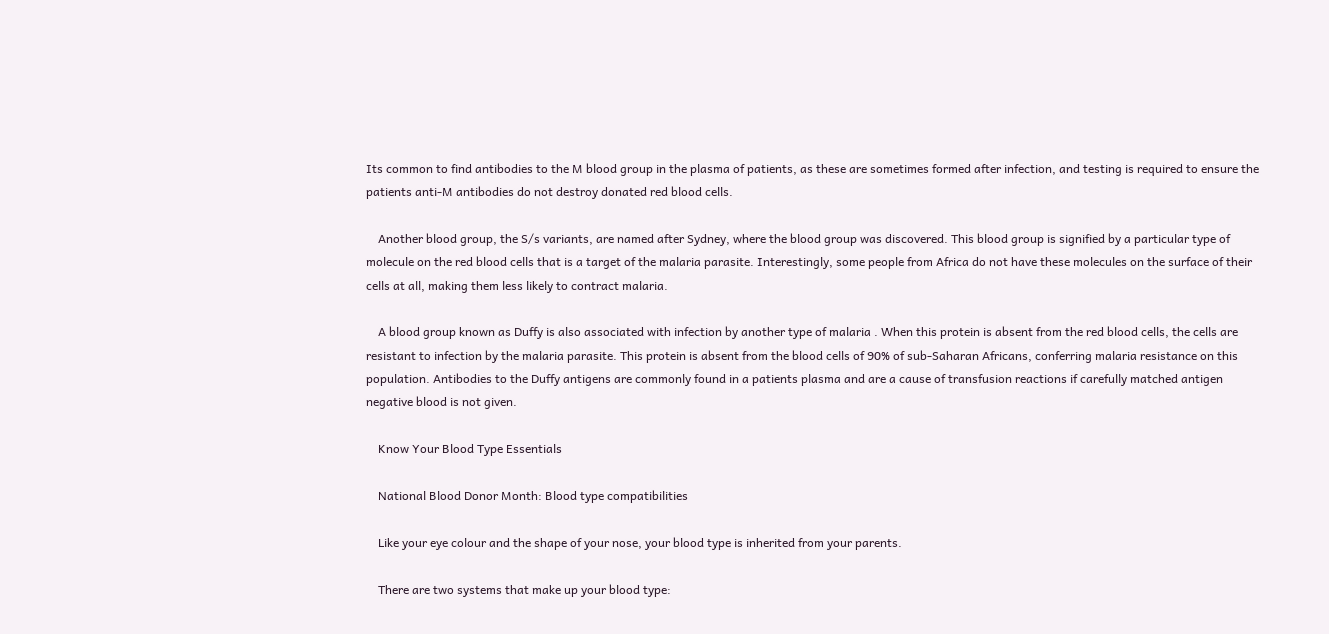Its common to find antibodies to the M blood group in the plasma of patients, as these are sometimes formed after infection, and testing is required to ensure the patients anti-M antibodies do not destroy donated red blood cells.

    Another blood group, the S/s variants, are named after Sydney, where the blood group was discovered. This blood group is signified by a particular type of molecule on the red blood cells that is a target of the malaria parasite. Interestingly, some people from Africa do not have these molecules on the surface of their cells at all, making them less likely to contract malaria.

    A blood group known as Duffy is also associated with infection by another type of malaria . When this protein is absent from the red blood cells, the cells are resistant to infection by the malaria parasite. This protein is absent from the blood cells of 90% of sub-Saharan Africans, conferring malaria resistance on this population. Antibodies to the Duffy antigens are commonly found in a patients plasma and are a cause of transfusion reactions if carefully matched antigen negative blood is not given.

    Know Your Blood Type Essentials

    National Blood Donor Month: Blood type compatibilities

    Like your eye colour and the shape of your nose, your blood type is inherited from your parents.

    There are two systems that make up your blood type: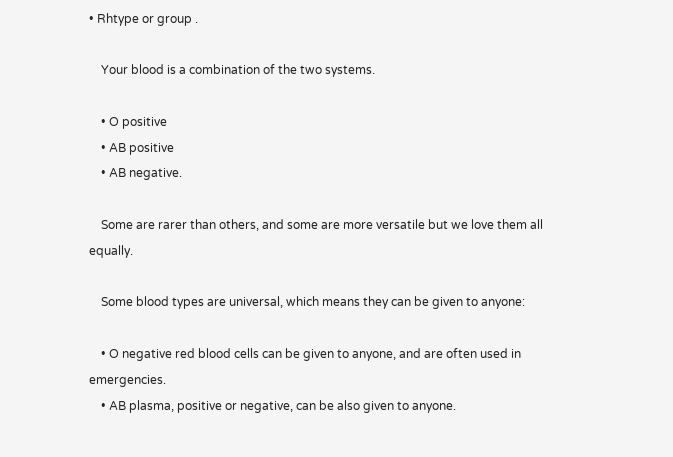• Rhtype or group .

    Your blood is a combination of the two systems.

    • O positive
    • AB positive
    • AB negative.

    Some are rarer than others, and some are more versatile but we love them all equally.

    Some blood types are universal, which means they can be given to anyone:

    • O negative red blood cells can be given to anyone, and are often used in emergencies.
    • AB plasma, positive or negative, can be also given to anyone.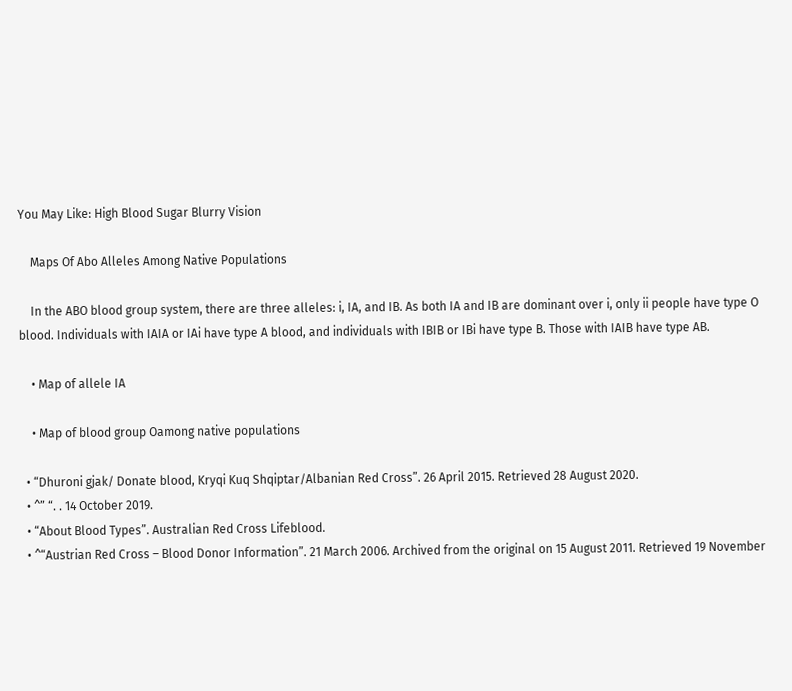You May Like: High Blood Sugar Blurry Vision

    Maps Of Abo Alleles Among Native Populations

    In the ABO blood group system, there are three alleles: i, IA, and IB. As both IA and IB are dominant over i, only ii people have type O blood. Individuals with IAIA or IAi have type A blood, and individuals with IBIB or IBi have type B. Those with IAIB have type AB.

    • Map of allele IA

    • Map of blood group Oamong native populations

  • “Dhuroni gjak/ Donate blood, Kryqi Kuq Shqiptar/Albanian Red Cross”. 26 April 2015. Retrieved 28 August 2020.
  • ^” “. . 14 October 2019.
  • “About Blood Types”. Australian Red Cross Lifeblood.
  • ^“Austrian Red Cross – Blood Donor Information”. 21 March 2006. Archived from the original on 15 August 2011. Retrieved 19 November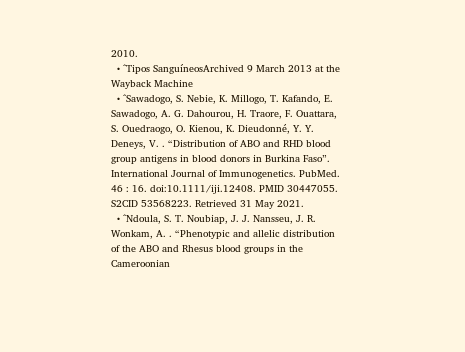2010.
  • ^Tipos SanguíneosArchived 9 March 2013 at the Wayback Machine
  • ^Sawadogo, S. Nebie, K. Millogo, T. Kafando, E. Sawadogo, A. G. Dahourou, H. Traore, F. Ouattara, S. Ouedraogo, O. Kienou, K. Dieudonné, Y. Y. Deneys, V. . “Distribution of ABO and RHD blood group antigens in blood donors in Burkina Faso”. International Journal of Immunogenetics. PubMed. 46 : 16. doi:10.1111/iji.12408. PMID 30447055. S2CID 53568223. Retrieved 31 May 2021.
  • ^Ndoula, S. T. Noubiap, J. J. Nansseu, J. R. Wonkam, A. . “Phenotypic and allelic distribution of the ABO and Rhesus blood groups in the Cameroonian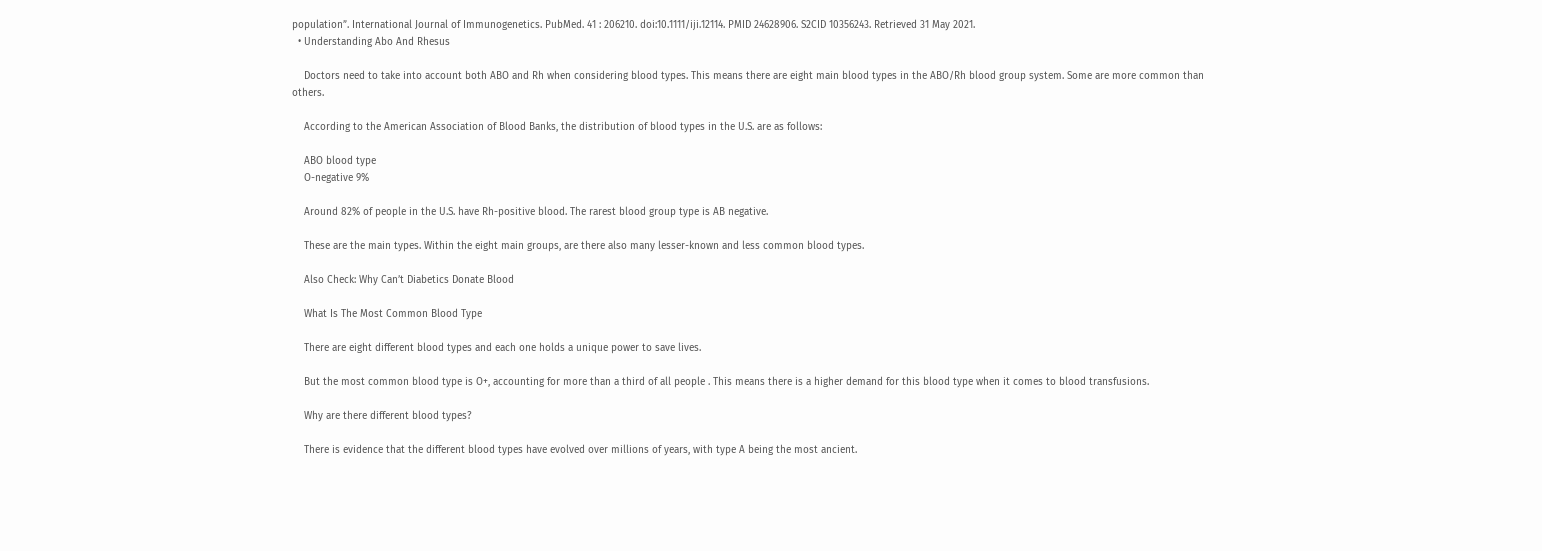population”. International Journal of Immunogenetics. PubMed. 41 : 206210. doi:10.1111/iji.12114. PMID 24628906. S2CID 10356243. Retrieved 31 May 2021.
  • Understanding Abo And Rhesus

    Doctors need to take into account both ABO and Rh when considering blood types. This means there are eight main blood types in the ABO/Rh blood group system. Some are more common than others.

    According to the American Association of Blood Banks, the distribution of blood types in the U.S. are as follows:

    ABO blood type
    O-negative 9%

    Around 82% of people in the U.S. have Rh-positive blood. The rarest blood group type is AB negative.

    These are the main types. Within the eight main groups, are there also many lesser-known and less common blood types.

    Also Check: Why Can’t Diabetics Donate Blood

    What Is The Most Common Blood Type

    There are eight different blood types and each one holds a unique power to save lives.

    But the most common blood type is O+, accounting for more than a third of all people . This means there is a higher demand for this blood type when it comes to blood transfusions.

    Why are there different blood types?

    There is evidence that the different blood types have evolved over millions of years, with type A being the most ancient.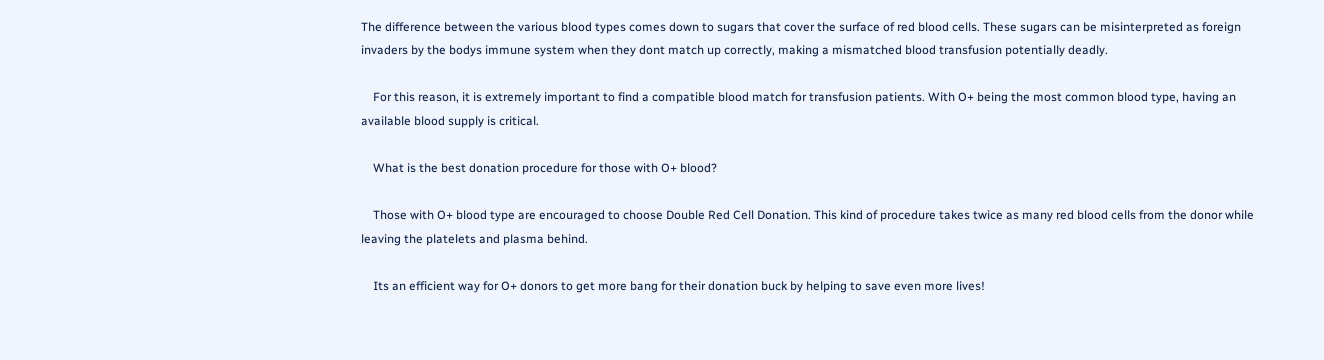The difference between the various blood types comes down to sugars that cover the surface of red blood cells. These sugars can be misinterpreted as foreign invaders by the bodys immune system when they dont match up correctly, making a mismatched blood transfusion potentially deadly.

    For this reason, it is extremely important to find a compatible blood match for transfusion patients. With O+ being the most common blood type, having an available blood supply is critical.

    What is the best donation procedure for those with O+ blood?

    Those with O+ blood type are encouraged to choose Double Red Cell Donation. This kind of procedure takes twice as many red blood cells from the donor while leaving the platelets and plasma behind.

    Its an efficient way for O+ donors to get more bang for their donation buck by helping to save even more lives!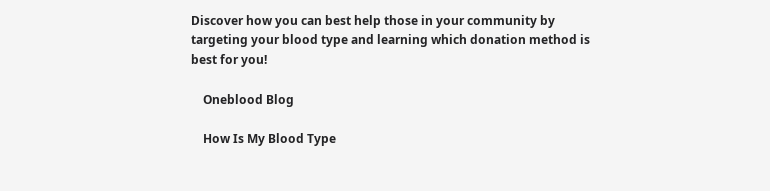Discover how you can best help those in your community by targeting your blood type and learning which donation method is best for you!

    Oneblood Blog

    How Is My Blood Type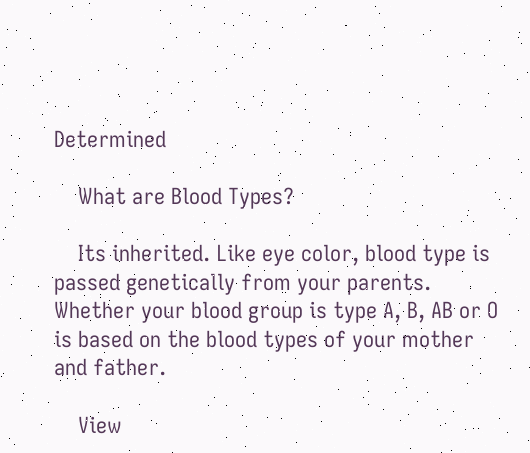Determined

    What are Blood Types?

    Its inherited. Like eye color, blood type is passed genetically from your parents. Whether your blood group is type A, B, AB or O is based on the blood types of your mother and father.

    View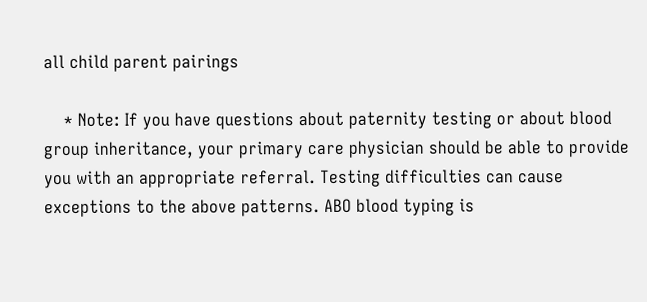all child parent pairings

    * Note: If you have questions about paternity testing or about blood group inheritance, your primary care physician should be able to provide you with an appropriate referral. Testing difficulties can cause exceptions to the above patterns. ABO blood typing is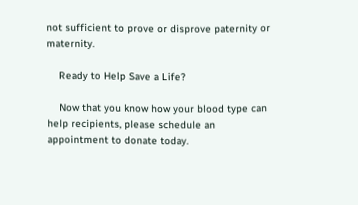not sufficient to prove or disprove paternity or maternity.

    Ready to Help Save a Life?

    Now that you know how your blood type can help recipients, please schedule an appointment to donate today.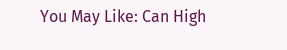You May Like: Can High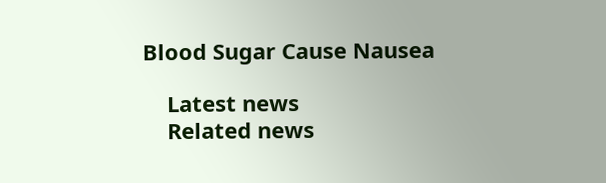Blood Sugar Cause Nausea

    Latest news
    Related news